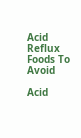Acid Reflux Foods To Avoid

Acid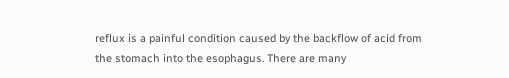reflux is a painful condition caused by the backflow of acid from the stomach into the esophagus. There are many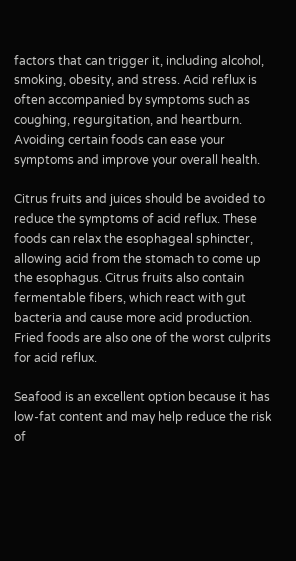factors that can trigger it, including alcohol, smoking, obesity, and stress. Acid reflux is often accompanied by symptoms such as coughing, regurgitation, and heartburn. Avoiding certain foods can ease your symptoms and improve your overall health.

Citrus fruits and juices should be avoided to reduce the symptoms of acid reflux. These foods can relax the esophageal sphincter, allowing acid from the stomach to come up the esophagus. Citrus fruits also contain fermentable fibers, which react with gut bacteria and cause more acid production. Fried foods are also one of the worst culprits for acid reflux.

Seafood is an excellent option because it has low-fat content and may help reduce the risk of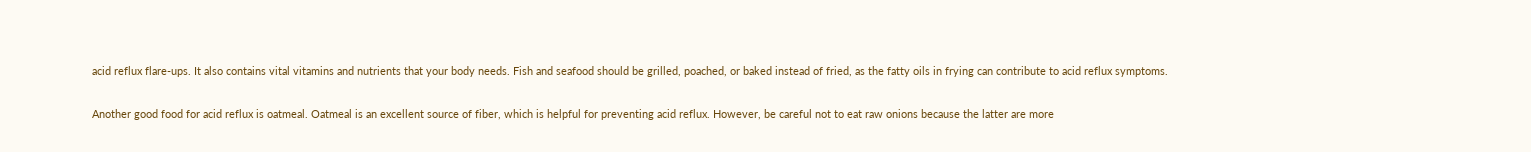acid reflux flare-ups. It also contains vital vitamins and nutrients that your body needs. Fish and seafood should be grilled, poached, or baked instead of fried, as the fatty oils in frying can contribute to acid reflux symptoms.

Another good food for acid reflux is oatmeal. Oatmeal is an excellent source of fiber, which is helpful for preventing acid reflux. However, be careful not to eat raw onions because the latter are more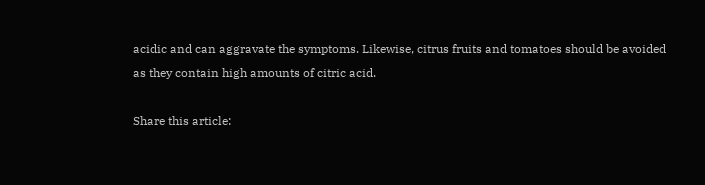acidic and can aggravate the symptoms. Likewise, citrus fruits and tomatoes should be avoided as they contain high amounts of citric acid.

Share this article: